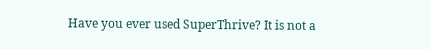Have you ever used SuperThrive? It is not a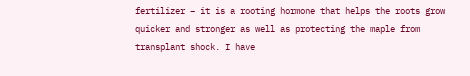fertilizer – it is a rooting hormone that helps the roots grow quicker and stronger as well as protecting the maple from transplant shock. I have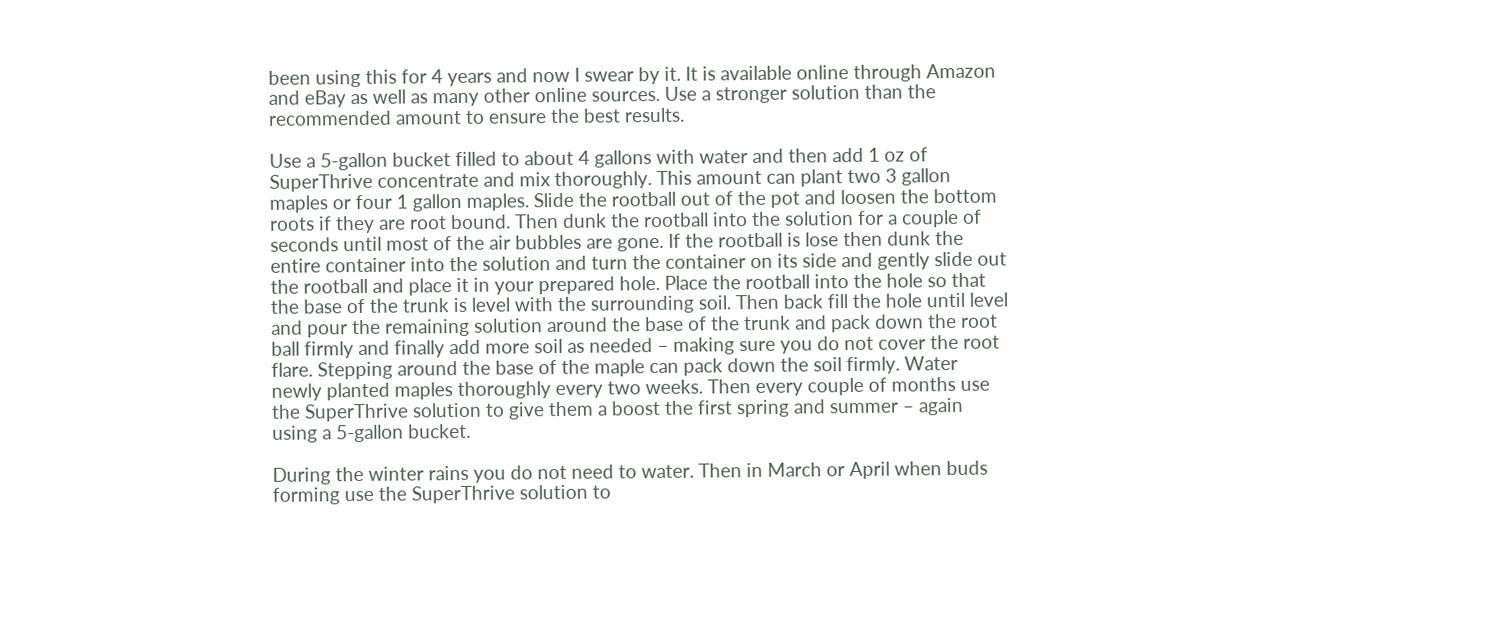been using this for 4 years and now I swear by it. It is available online through Amazon and eBay as well as many other online sources. Use a stronger solution than the recommended amount to ensure the best results.

Use a 5-gallon bucket filled to about 4 gallons with water and then add 1 oz of SuperThrive concentrate and mix thoroughly. This amount can plant two 3 gallon maples or four 1 gallon maples. Slide the rootball out of the pot and loosen the bottom roots if they are root bound. Then dunk the rootball into the solution for a couple of seconds until most of the air bubbles are gone. If the rootball is lose then dunk the entire container into the solution and turn the container on its side and gently slide out the rootball and place it in your prepared hole. Place the rootball into the hole so that the base of the trunk is level with the surrounding soil. Then back fill the hole until level and pour the remaining solution around the base of the trunk and pack down the root ball firmly and finally add more soil as needed – making sure you do not cover the root flare. Stepping around the base of the maple can pack down the soil firmly. Water newly planted maples thoroughly every two weeks. Then every couple of months use the SuperThrive solution to give them a boost the first spring and summer – again using a 5-gallon bucket.

During the winter rains you do not need to water. Then in March or April when buds forming use the SuperThrive solution to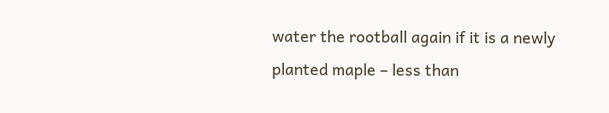water the rootball again if it is a newly planted maple – less than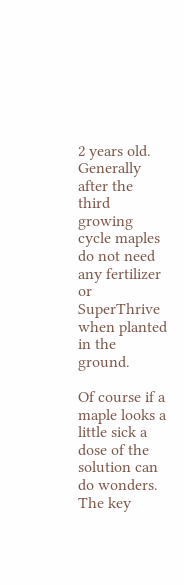2 years old. Generally after the third growing cycle maples do not need any fertilizer or SuperThrive when planted in the ground.

Of course if a maple looks a little sick a dose of the solution can do wonders. The key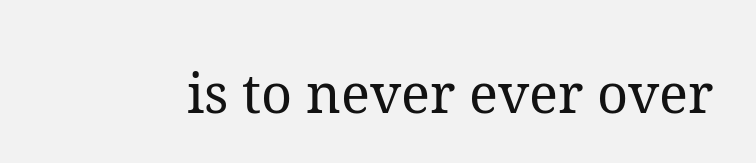is to never ever over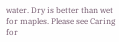water. Dry is better than wet for maples. Please see Caring for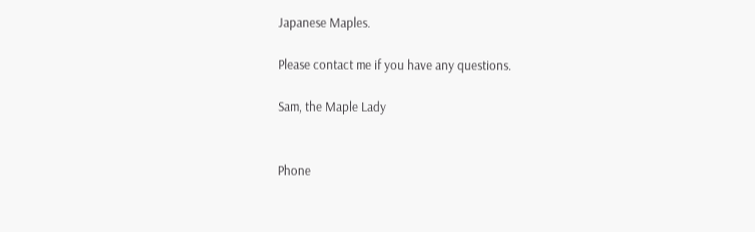Japanese Maples.

Please contact me if you have any questions.

Sam, the Maple Lady


Phone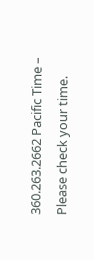360.263.2662 Pacific Time – Please check your time.